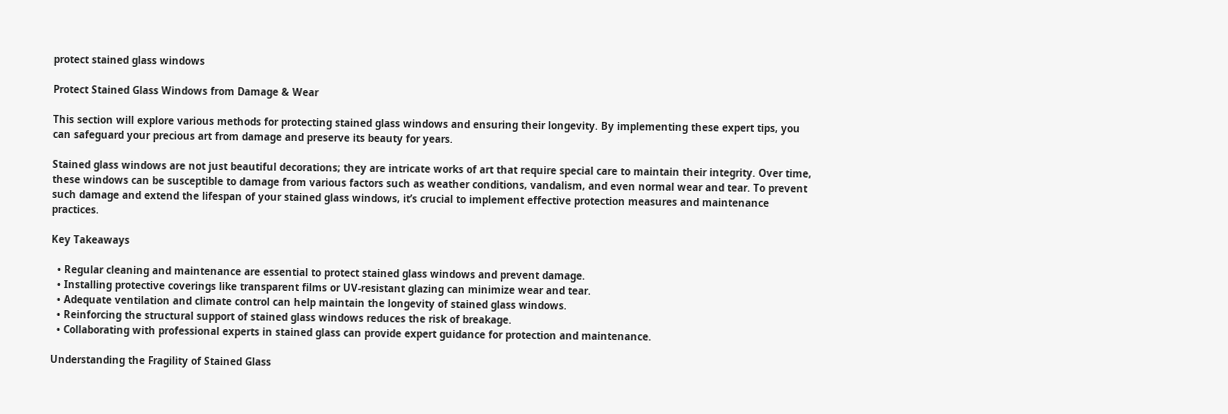protect stained glass windows

Protect Stained Glass Windows from Damage & Wear

This section will explore various methods for protecting stained glass windows and ensuring their longevity. By implementing these expert tips, you can safeguard your precious art from damage and preserve its beauty for years.

Stained glass windows are not just beautiful decorations; they are intricate works of art that require special care to maintain their integrity. Over time, these windows can be susceptible to damage from various factors such as weather conditions, vandalism, and even normal wear and tear. To prevent such damage and extend the lifespan of your stained glass windows, it’s crucial to implement effective protection measures and maintenance practices.

Key Takeaways

  • Regular cleaning and maintenance are essential to protect stained glass windows and prevent damage.
  • Installing protective coverings like transparent films or UV-resistant glazing can minimize wear and tear.
  • Adequate ventilation and climate control can help maintain the longevity of stained glass windows.
  • Reinforcing the structural support of stained glass windows reduces the risk of breakage.
  • Collaborating with professional experts in stained glass can provide expert guidance for protection and maintenance.

Understanding the Fragility of Stained Glass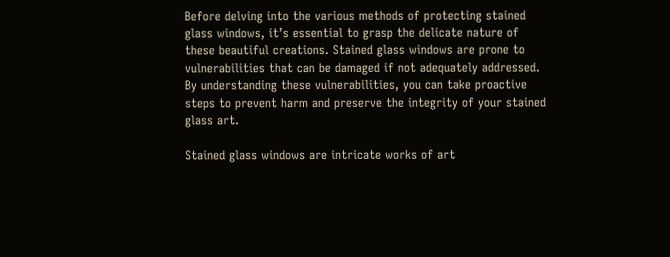Before delving into the various methods of protecting stained glass windows, it’s essential to grasp the delicate nature of these beautiful creations. Stained glass windows are prone to vulnerabilities that can be damaged if not adequately addressed. By understanding these vulnerabilities, you can take proactive steps to prevent harm and preserve the integrity of your stained glass art.

Stained glass windows are intricate works of art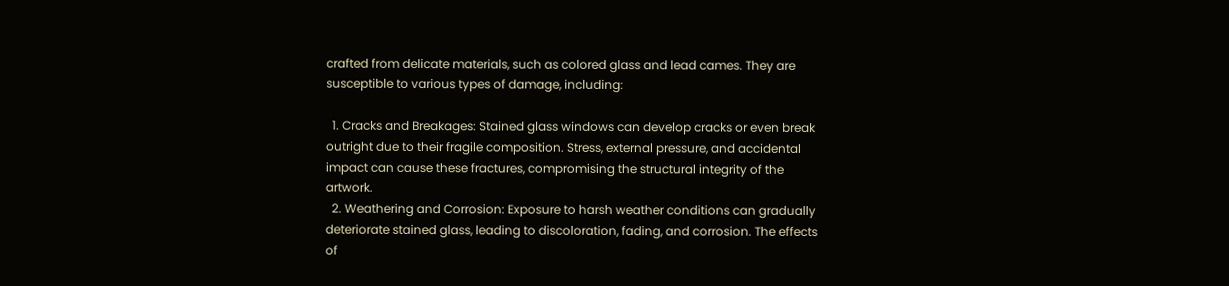crafted from delicate materials, such as colored glass and lead cames. They are susceptible to various types of damage, including:

  1. Cracks and Breakages: Stained glass windows can develop cracks or even break outright due to their fragile composition. Stress, external pressure, and accidental impact can cause these fractures, compromising the structural integrity of the artwork.
  2. Weathering and Corrosion: Exposure to harsh weather conditions can gradually deteriorate stained glass, leading to discoloration, fading, and corrosion. The effects of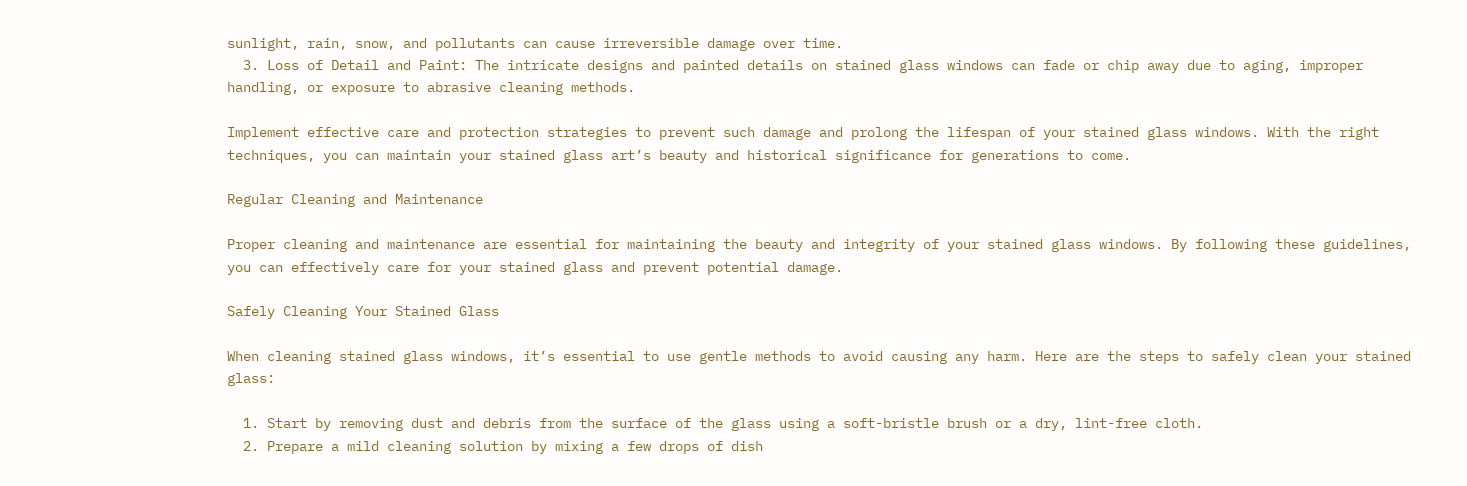sunlight, rain, snow, and pollutants can cause irreversible damage over time.
  3. Loss of Detail and Paint: The intricate designs and painted details on stained glass windows can fade or chip away due to aging, improper handling, or exposure to abrasive cleaning methods.

Implement effective care and protection strategies to prevent such damage and prolong the lifespan of your stained glass windows. With the right techniques, you can maintain your stained glass art’s beauty and historical significance for generations to come.

Regular Cleaning and Maintenance

Proper cleaning and maintenance are essential for maintaining the beauty and integrity of your stained glass windows. By following these guidelines, you can effectively care for your stained glass and prevent potential damage.

Safely Cleaning Your Stained Glass

When cleaning stained glass windows, it’s essential to use gentle methods to avoid causing any harm. Here are the steps to safely clean your stained glass:

  1. Start by removing dust and debris from the surface of the glass using a soft-bristle brush or a dry, lint-free cloth.
  2. Prepare a mild cleaning solution by mixing a few drops of dish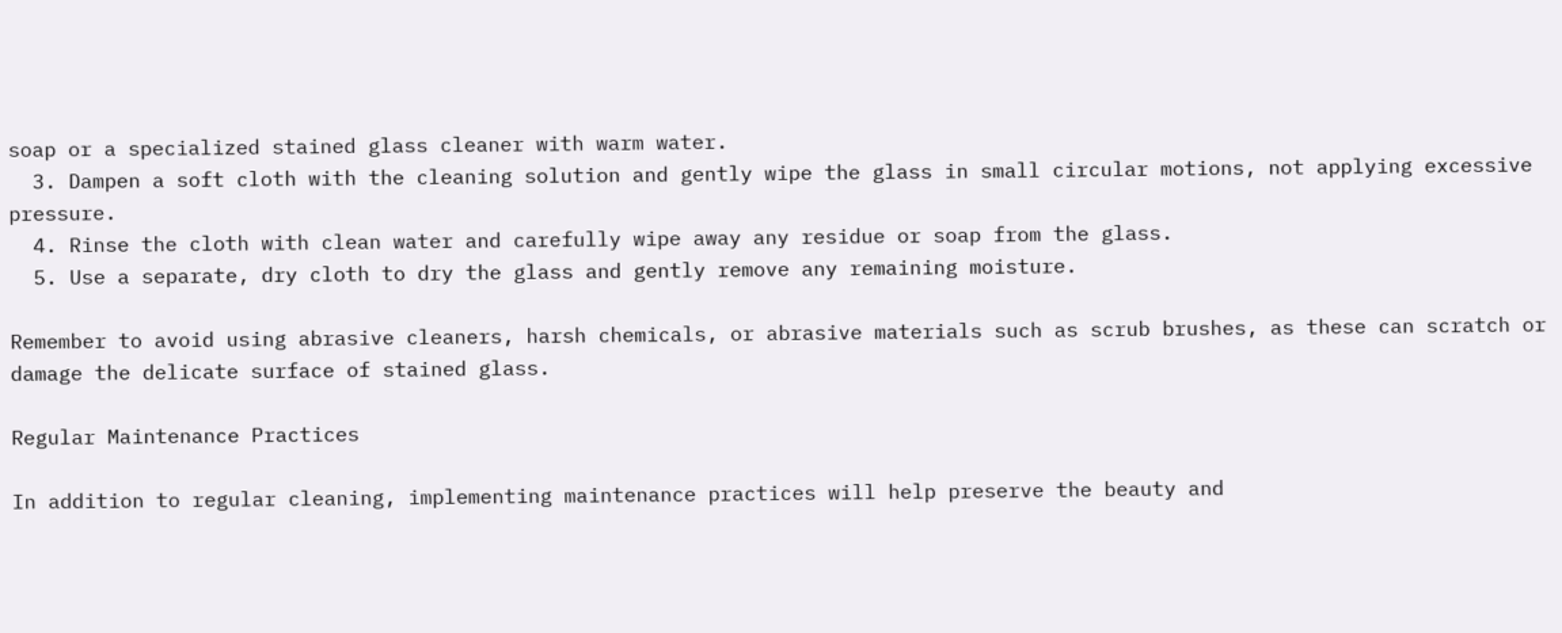soap or a specialized stained glass cleaner with warm water.
  3. Dampen a soft cloth with the cleaning solution and gently wipe the glass in small circular motions, not applying excessive pressure.
  4. Rinse the cloth with clean water and carefully wipe away any residue or soap from the glass.
  5. Use a separate, dry cloth to dry the glass and gently remove any remaining moisture.

Remember to avoid using abrasive cleaners, harsh chemicals, or abrasive materials such as scrub brushes, as these can scratch or damage the delicate surface of stained glass.

Regular Maintenance Practices

In addition to regular cleaning, implementing maintenance practices will help preserve the beauty and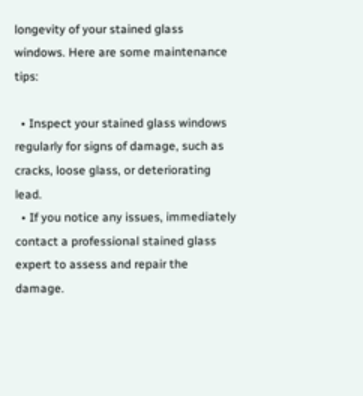longevity of your stained glass windows. Here are some maintenance tips:

  • Inspect your stained glass windows regularly for signs of damage, such as cracks, loose glass, or deteriorating lead.
  • If you notice any issues, immediately contact a professional stained glass expert to assess and repair the damage.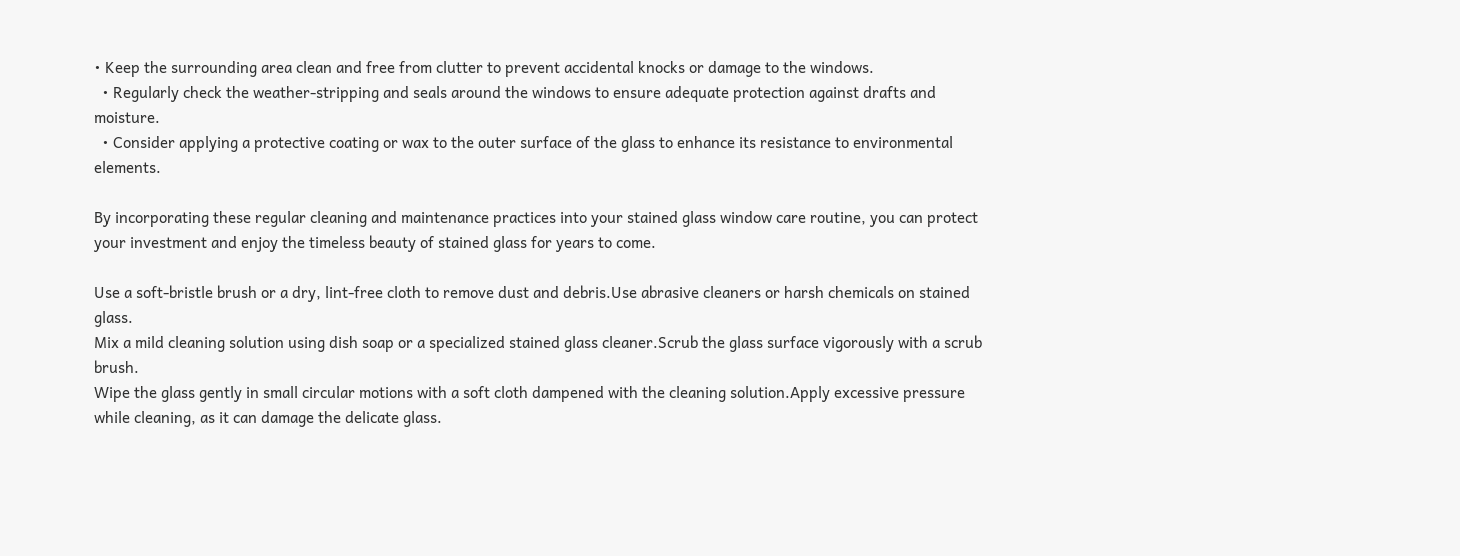• Keep the surrounding area clean and free from clutter to prevent accidental knocks or damage to the windows.
  • Regularly check the weather-stripping and seals around the windows to ensure adequate protection against drafts and moisture.
  • Consider applying a protective coating or wax to the outer surface of the glass to enhance its resistance to environmental elements.

By incorporating these regular cleaning and maintenance practices into your stained glass window care routine, you can protect your investment and enjoy the timeless beauty of stained glass for years to come.

Use a soft-bristle brush or a dry, lint-free cloth to remove dust and debris.Use abrasive cleaners or harsh chemicals on stained glass.
Mix a mild cleaning solution using dish soap or a specialized stained glass cleaner.Scrub the glass surface vigorously with a scrub brush.
Wipe the glass gently in small circular motions with a soft cloth dampened with the cleaning solution.Apply excessive pressure while cleaning, as it can damage the delicate glass.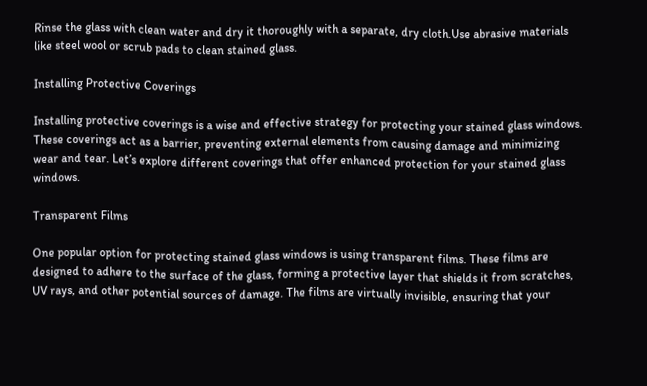Rinse the glass with clean water and dry it thoroughly with a separate, dry cloth.Use abrasive materials like steel wool or scrub pads to clean stained glass.

Installing Protective Coverings

Installing protective coverings is a wise and effective strategy for protecting your stained glass windows. These coverings act as a barrier, preventing external elements from causing damage and minimizing wear and tear. Let’s explore different coverings that offer enhanced protection for your stained glass windows.

Transparent Films

One popular option for protecting stained glass windows is using transparent films. These films are designed to adhere to the surface of the glass, forming a protective layer that shields it from scratches, UV rays, and other potential sources of damage. The films are virtually invisible, ensuring that your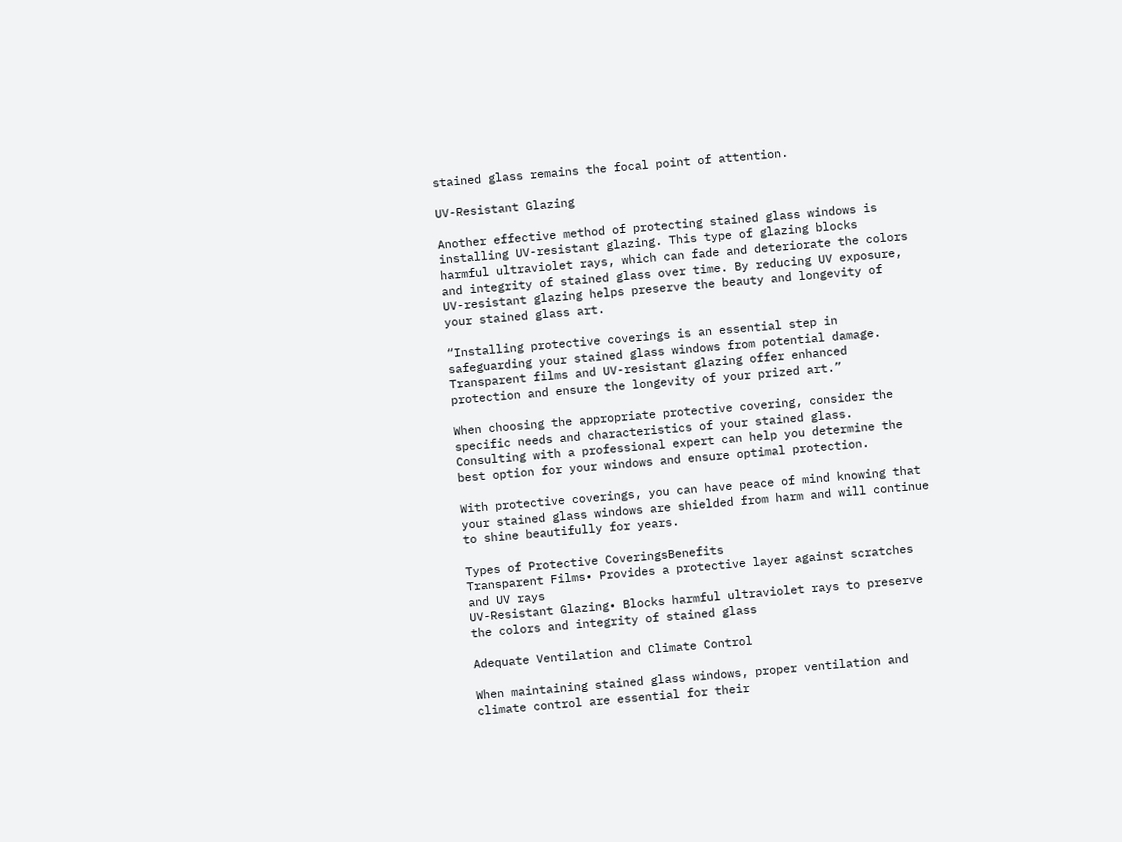stained glass remains the focal point of attention.

UV-Resistant Glazing

Another effective method of protecting stained glass windows is installing UV-resistant glazing. This type of glazing blocks harmful ultraviolet rays, which can fade and deteriorate the colors and integrity of stained glass over time. By reducing UV exposure, UV-resistant glazing helps preserve the beauty and longevity of your stained glass art.

“Installing protective coverings is an essential step in safeguarding your stained glass windows from potential damage. Transparent films and UV-resistant glazing offer enhanced protection and ensure the longevity of your prized art.”

When choosing the appropriate protective covering, consider the specific needs and characteristics of your stained glass. Consulting with a professional expert can help you determine the best option for your windows and ensure optimal protection.

With protective coverings, you can have peace of mind knowing that your stained glass windows are shielded from harm and will continue to shine beautifully for years.

Types of Protective CoveringsBenefits
Transparent Films• Provides a protective layer against scratches and UV rays
UV-Resistant Glazing• Blocks harmful ultraviolet rays to preserve the colors and integrity of stained glass

Adequate Ventilation and Climate Control

When maintaining stained glass windows, proper ventilation and climate control are essential for their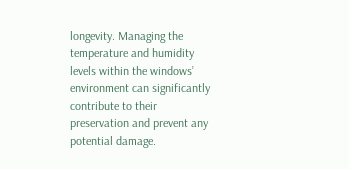longevity. Managing the temperature and humidity levels within the windows’ environment can significantly contribute to their preservation and prevent any potential damage.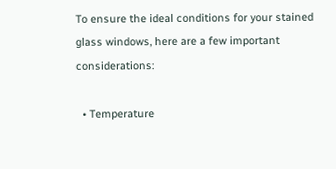To ensure the ideal conditions for your stained glass windows, here are a few important considerations:

  • Temperature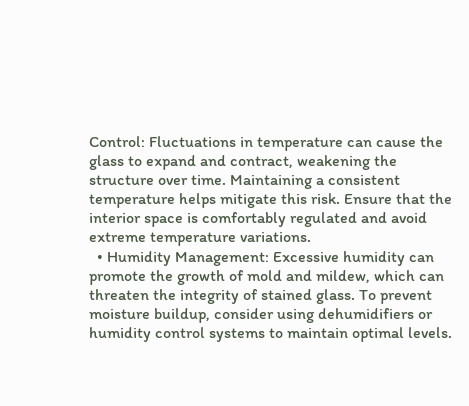Control: Fluctuations in temperature can cause the glass to expand and contract, weakening the structure over time. Maintaining a consistent temperature helps mitigate this risk. Ensure that the interior space is comfortably regulated and avoid extreme temperature variations.
  • Humidity Management: Excessive humidity can promote the growth of mold and mildew, which can threaten the integrity of stained glass. To prevent moisture buildup, consider using dehumidifiers or humidity control systems to maintain optimal levels.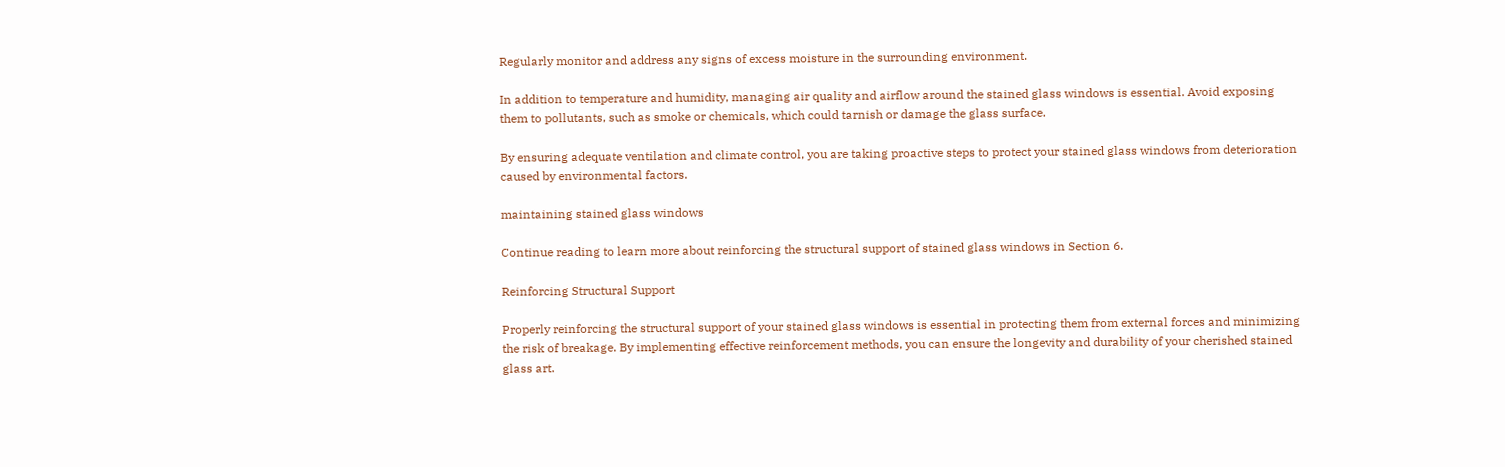Regularly monitor and address any signs of excess moisture in the surrounding environment.

In addition to temperature and humidity, managing air quality and airflow around the stained glass windows is essential. Avoid exposing them to pollutants, such as smoke or chemicals, which could tarnish or damage the glass surface.

By ensuring adequate ventilation and climate control, you are taking proactive steps to protect your stained glass windows from deterioration caused by environmental factors.

maintaining stained glass windows

Continue reading to learn more about reinforcing the structural support of stained glass windows in Section 6.

Reinforcing Structural Support

Properly reinforcing the structural support of your stained glass windows is essential in protecting them from external forces and minimizing the risk of breakage. By implementing effective reinforcement methods, you can ensure the longevity and durability of your cherished stained glass art.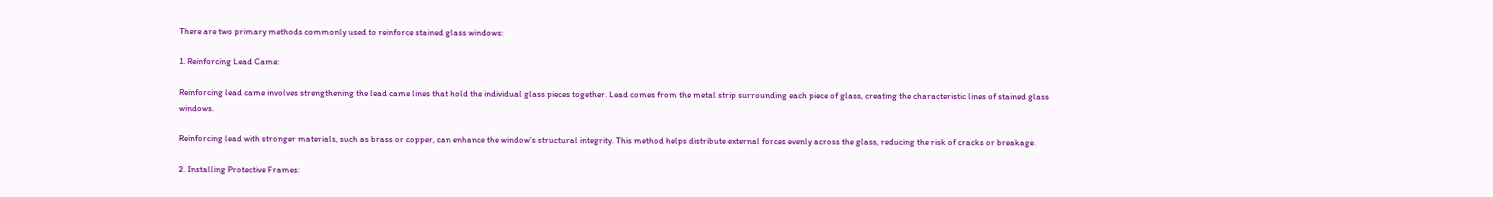There are two primary methods commonly used to reinforce stained glass windows:

1. Reinforcing Lead Came:

Reinforcing lead came involves strengthening the lead came lines that hold the individual glass pieces together. Lead comes from the metal strip surrounding each piece of glass, creating the characteristic lines of stained glass windows.

Reinforcing lead with stronger materials, such as brass or copper, can enhance the window’s structural integrity. This method helps distribute external forces evenly across the glass, reducing the risk of cracks or breakage.

2. Installing Protective Frames: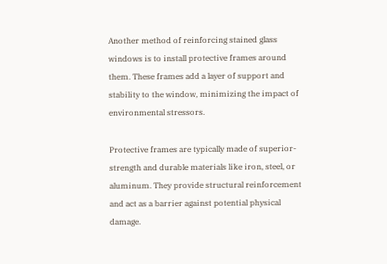Another method of reinforcing stained glass windows is to install protective frames around them. These frames add a layer of support and stability to the window, minimizing the impact of environmental stressors.

Protective frames are typically made of superior-strength and durable materials like iron, steel, or aluminum. They provide structural reinforcement and act as a barrier against potential physical damage.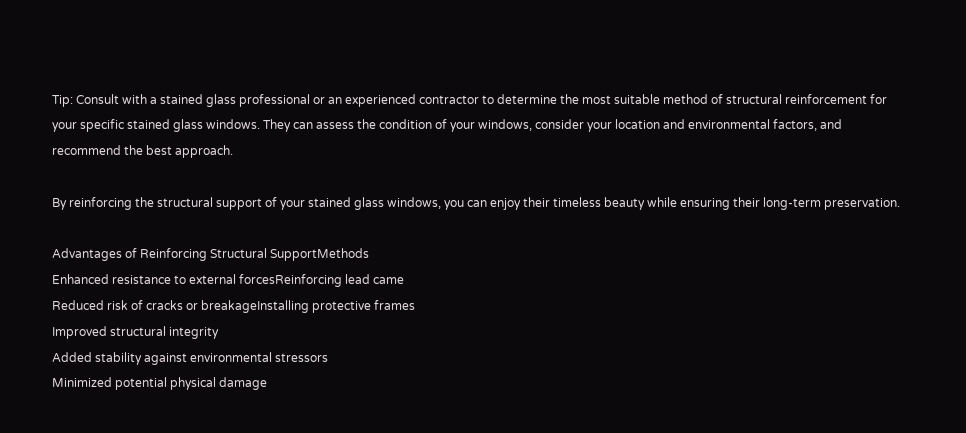Tip: Consult with a stained glass professional or an experienced contractor to determine the most suitable method of structural reinforcement for your specific stained glass windows. They can assess the condition of your windows, consider your location and environmental factors, and recommend the best approach.

By reinforcing the structural support of your stained glass windows, you can enjoy their timeless beauty while ensuring their long-term preservation.

Advantages of Reinforcing Structural SupportMethods
Enhanced resistance to external forcesReinforcing lead came
Reduced risk of cracks or breakageInstalling protective frames
Improved structural integrity
Added stability against environmental stressors
Minimized potential physical damage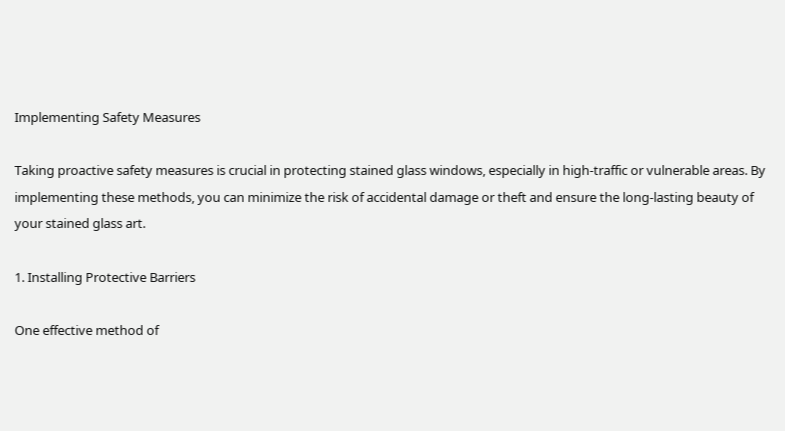Implementing Safety Measures

Taking proactive safety measures is crucial in protecting stained glass windows, especially in high-traffic or vulnerable areas. By implementing these methods, you can minimize the risk of accidental damage or theft and ensure the long-lasting beauty of your stained glass art.

1. Installing Protective Barriers

One effective method of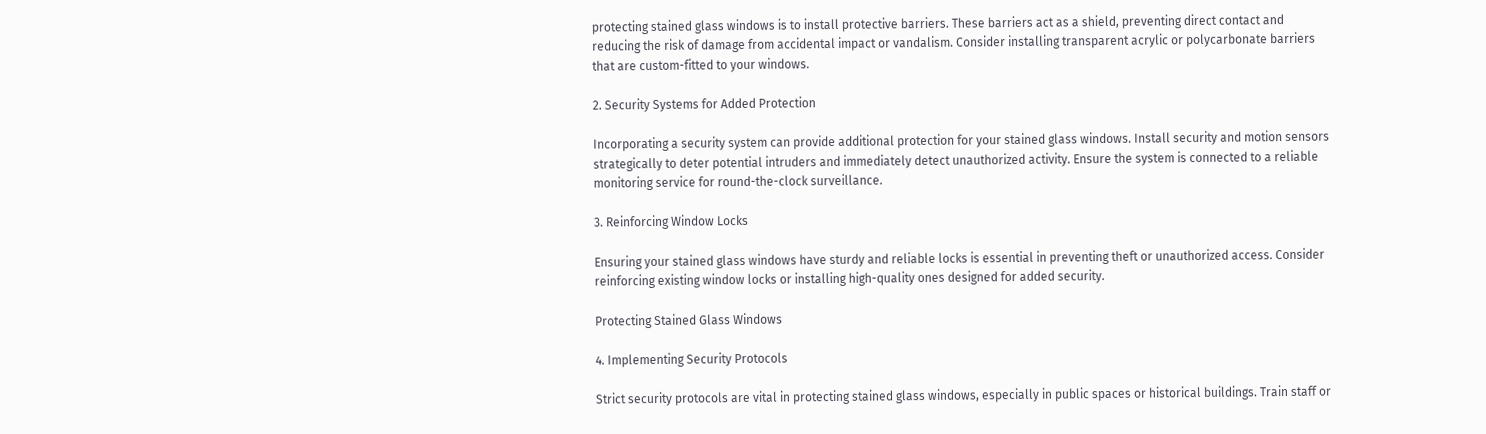protecting stained glass windows is to install protective barriers. These barriers act as a shield, preventing direct contact and reducing the risk of damage from accidental impact or vandalism. Consider installing transparent acrylic or polycarbonate barriers that are custom-fitted to your windows.

2. Security Systems for Added Protection

Incorporating a security system can provide additional protection for your stained glass windows. Install security and motion sensors strategically to deter potential intruders and immediately detect unauthorized activity. Ensure the system is connected to a reliable monitoring service for round-the-clock surveillance.

3. Reinforcing Window Locks

Ensuring your stained glass windows have sturdy and reliable locks is essential in preventing theft or unauthorized access. Consider reinforcing existing window locks or installing high-quality ones designed for added security.

Protecting Stained Glass Windows

4. Implementing Security Protocols

Strict security protocols are vital in protecting stained glass windows, especially in public spaces or historical buildings. Train staff or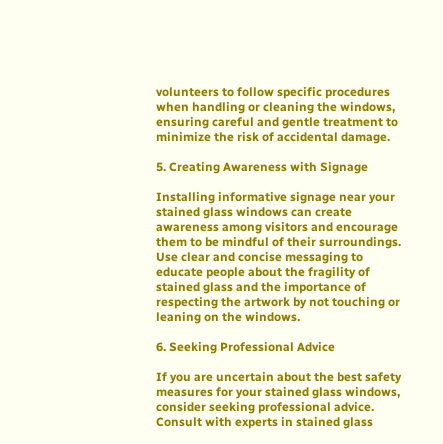volunteers to follow specific procedures when handling or cleaning the windows, ensuring careful and gentle treatment to minimize the risk of accidental damage.

5. Creating Awareness with Signage

Installing informative signage near your stained glass windows can create awareness among visitors and encourage them to be mindful of their surroundings. Use clear and concise messaging to educate people about the fragility of stained glass and the importance of respecting the artwork by not touching or leaning on the windows.

6. Seeking Professional Advice

If you are uncertain about the best safety measures for your stained glass windows, consider seeking professional advice. Consult with experts in stained glass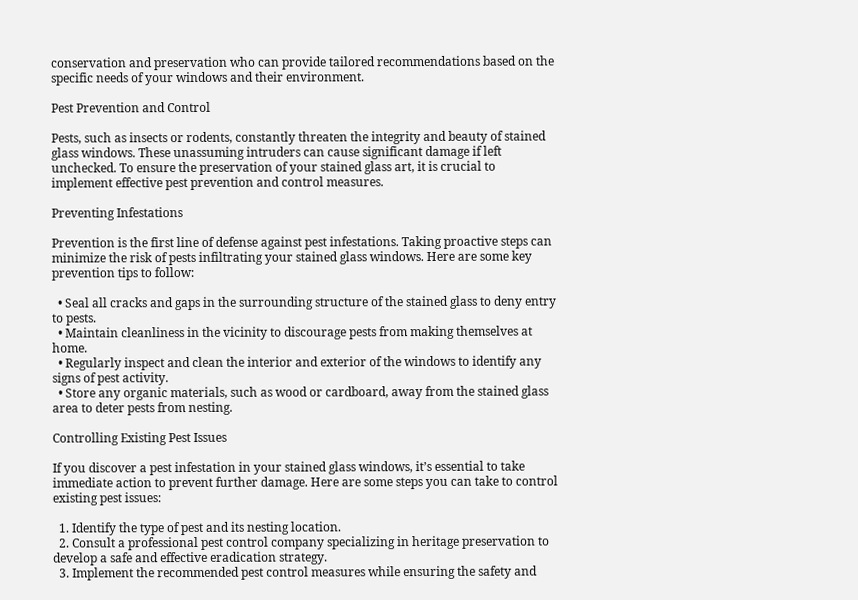conservation and preservation who can provide tailored recommendations based on the specific needs of your windows and their environment.

Pest Prevention and Control

Pests, such as insects or rodents, constantly threaten the integrity and beauty of stained glass windows. These unassuming intruders can cause significant damage if left unchecked. To ensure the preservation of your stained glass art, it is crucial to implement effective pest prevention and control measures.

Preventing Infestations

Prevention is the first line of defense against pest infestations. Taking proactive steps can minimize the risk of pests infiltrating your stained glass windows. Here are some key prevention tips to follow:

  • Seal all cracks and gaps in the surrounding structure of the stained glass to deny entry to pests.
  • Maintain cleanliness in the vicinity to discourage pests from making themselves at home.
  • Regularly inspect and clean the interior and exterior of the windows to identify any signs of pest activity.
  • Store any organic materials, such as wood or cardboard, away from the stained glass area to deter pests from nesting.

Controlling Existing Pest Issues

If you discover a pest infestation in your stained glass windows, it’s essential to take immediate action to prevent further damage. Here are some steps you can take to control existing pest issues:

  1. Identify the type of pest and its nesting location.
  2. Consult a professional pest control company specializing in heritage preservation to develop a safe and effective eradication strategy.
  3. Implement the recommended pest control measures while ensuring the safety and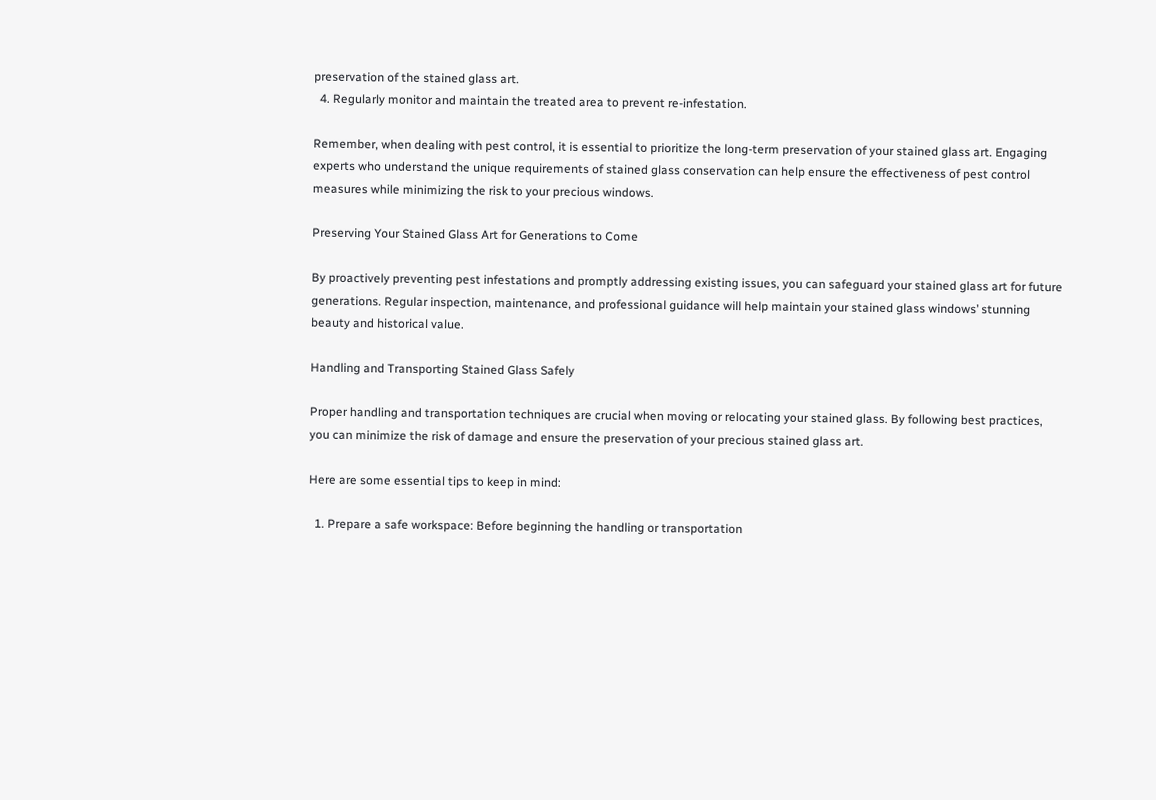preservation of the stained glass art.
  4. Regularly monitor and maintain the treated area to prevent re-infestation.

Remember, when dealing with pest control, it is essential to prioritize the long-term preservation of your stained glass art. Engaging experts who understand the unique requirements of stained glass conservation can help ensure the effectiveness of pest control measures while minimizing the risk to your precious windows.

Preserving Your Stained Glass Art for Generations to Come

By proactively preventing pest infestations and promptly addressing existing issues, you can safeguard your stained glass art for future generations. Regular inspection, maintenance, and professional guidance will help maintain your stained glass windows’ stunning beauty and historical value.

Handling and Transporting Stained Glass Safely

Proper handling and transportation techniques are crucial when moving or relocating your stained glass. By following best practices, you can minimize the risk of damage and ensure the preservation of your precious stained glass art.

Here are some essential tips to keep in mind:

  1. Prepare a safe workspace: Before beginning the handling or transportation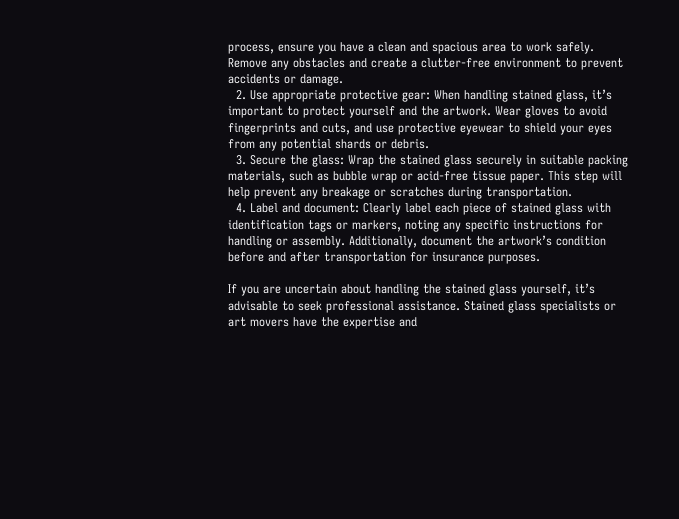process, ensure you have a clean and spacious area to work safely. Remove any obstacles and create a clutter-free environment to prevent accidents or damage.
  2. Use appropriate protective gear: When handling stained glass, it’s important to protect yourself and the artwork. Wear gloves to avoid fingerprints and cuts, and use protective eyewear to shield your eyes from any potential shards or debris.
  3. Secure the glass: Wrap the stained glass securely in suitable packing materials, such as bubble wrap or acid-free tissue paper. This step will help prevent any breakage or scratches during transportation.
  4. Label and document: Clearly label each piece of stained glass with identification tags or markers, noting any specific instructions for handling or assembly. Additionally, document the artwork’s condition before and after transportation for insurance purposes.

If you are uncertain about handling the stained glass yourself, it’s advisable to seek professional assistance. Stained glass specialists or art movers have the expertise and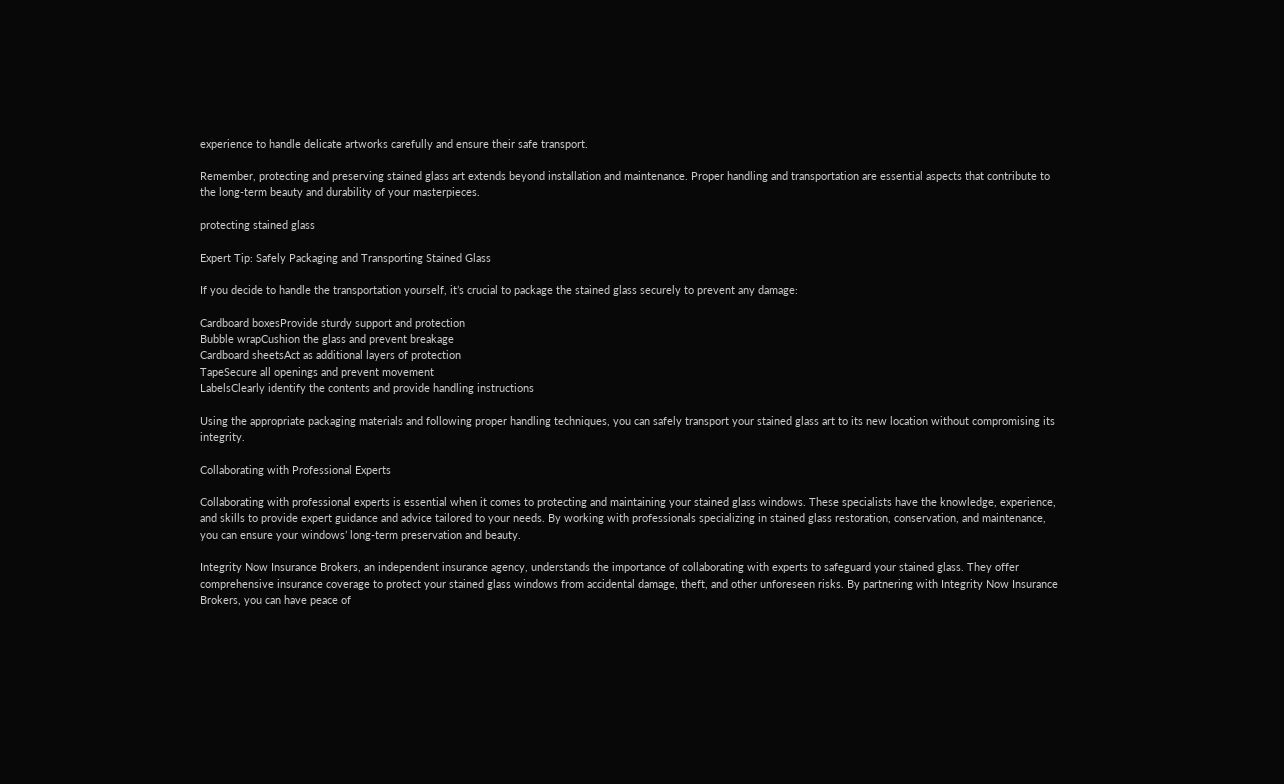experience to handle delicate artworks carefully and ensure their safe transport.

Remember, protecting and preserving stained glass art extends beyond installation and maintenance. Proper handling and transportation are essential aspects that contribute to the long-term beauty and durability of your masterpieces.

protecting stained glass

Expert Tip: Safely Packaging and Transporting Stained Glass

If you decide to handle the transportation yourself, it’s crucial to package the stained glass securely to prevent any damage:

Cardboard boxesProvide sturdy support and protection
Bubble wrapCushion the glass and prevent breakage
Cardboard sheetsAct as additional layers of protection
TapeSecure all openings and prevent movement
LabelsClearly identify the contents and provide handling instructions

Using the appropriate packaging materials and following proper handling techniques, you can safely transport your stained glass art to its new location without compromising its integrity.

Collaborating with Professional Experts

Collaborating with professional experts is essential when it comes to protecting and maintaining your stained glass windows. These specialists have the knowledge, experience, and skills to provide expert guidance and advice tailored to your needs. By working with professionals specializing in stained glass restoration, conservation, and maintenance, you can ensure your windows’ long-term preservation and beauty.

Integrity Now Insurance Brokers, an independent insurance agency, understands the importance of collaborating with experts to safeguard your stained glass. They offer comprehensive insurance coverage to protect your stained glass windows from accidental damage, theft, and other unforeseen risks. By partnering with Integrity Now Insurance Brokers, you can have peace of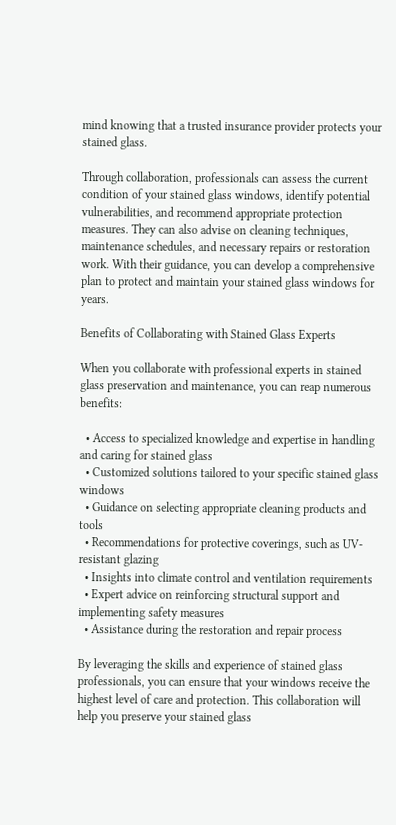mind knowing that a trusted insurance provider protects your stained glass.

Through collaboration, professionals can assess the current condition of your stained glass windows, identify potential vulnerabilities, and recommend appropriate protection measures. They can also advise on cleaning techniques, maintenance schedules, and necessary repairs or restoration work. With their guidance, you can develop a comprehensive plan to protect and maintain your stained glass windows for years.

Benefits of Collaborating with Stained Glass Experts

When you collaborate with professional experts in stained glass preservation and maintenance, you can reap numerous benefits:

  • Access to specialized knowledge and expertise in handling and caring for stained glass
  • Customized solutions tailored to your specific stained glass windows
  • Guidance on selecting appropriate cleaning products and tools
  • Recommendations for protective coverings, such as UV-resistant glazing
  • Insights into climate control and ventilation requirements
  • Expert advice on reinforcing structural support and implementing safety measures
  • Assistance during the restoration and repair process

By leveraging the skills and experience of stained glass professionals, you can ensure that your windows receive the highest level of care and protection. This collaboration will help you preserve your stained glass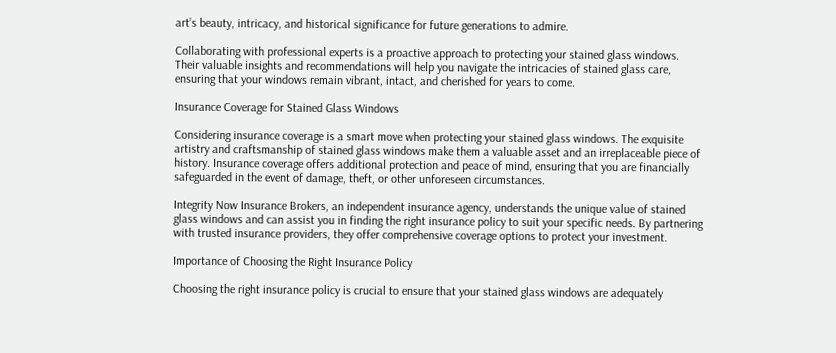art’s beauty, intricacy, and historical significance for future generations to admire.

Collaborating with professional experts is a proactive approach to protecting your stained glass windows. Their valuable insights and recommendations will help you navigate the intricacies of stained glass care, ensuring that your windows remain vibrant, intact, and cherished for years to come.

Insurance Coverage for Stained Glass Windows

Considering insurance coverage is a smart move when protecting your stained glass windows. The exquisite artistry and craftsmanship of stained glass windows make them a valuable asset and an irreplaceable piece of history. Insurance coverage offers additional protection and peace of mind, ensuring that you are financially safeguarded in the event of damage, theft, or other unforeseen circumstances.

Integrity Now Insurance Brokers, an independent insurance agency, understands the unique value of stained glass windows and can assist you in finding the right insurance policy to suit your specific needs. By partnering with trusted insurance providers, they offer comprehensive coverage options to protect your investment.

Importance of Choosing the Right Insurance Policy

Choosing the right insurance policy is crucial to ensure that your stained glass windows are adequately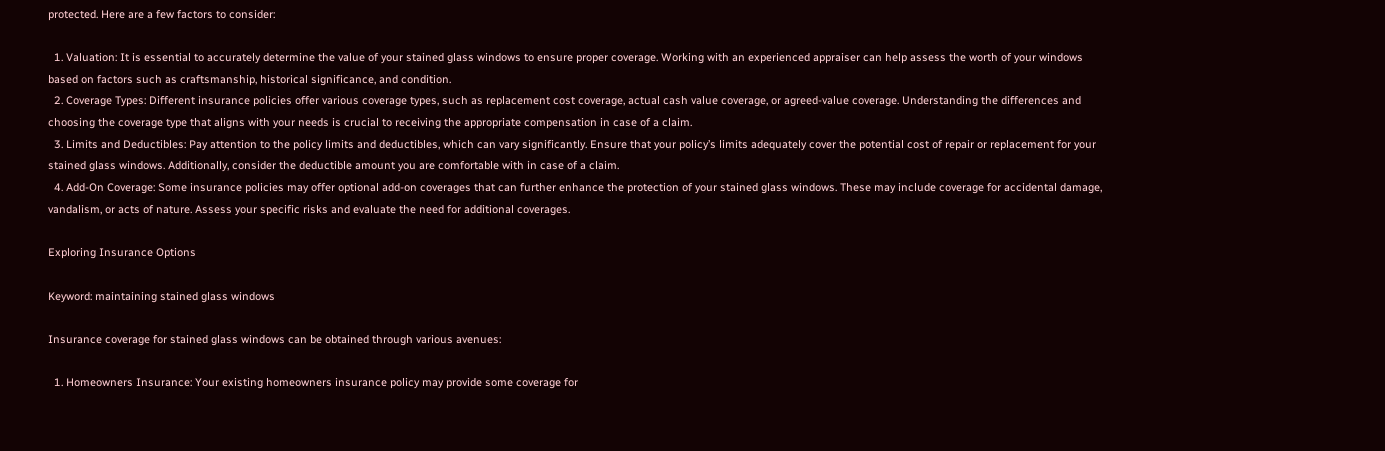protected. Here are a few factors to consider:

  1. Valuation: It is essential to accurately determine the value of your stained glass windows to ensure proper coverage. Working with an experienced appraiser can help assess the worth of your windows based on factors such as craftsmanship, historical significance, and condition.
  2. Coverage Types: Different insurance policies offer various coverage types, such as replacement cost coverage, actual cash value coverage, or agreed-value coverage. Understanding the differences and choosing the coverage type that aligns with your needs is crucial to receiving the appropriate compensation in case of a claim.
  3. Limits and Deductibles: Pay attention to the policy limits and deductibles, which can vary significantly. Ensure that your policy’s limits adequately cover the potential cost of repair or replacement for your stained glass windows. Additionally, consider the deductible amount you are comfortable with in case of a claim.
  4. Add-On Coverage: Some insurance policies may offer optional add-on coverages that can further enhance the protection of your stained glass windows. These may include coverage for accidental damage, vandalism, or acts of nature. Assess your specific risks and evaluate the need for additional coverages.

Exploring Insurance Options

Keyword: maintaining stained glass windows

Insurance coverage for stained glass windows can be obtained through various avenues:

  1. Homeowners Insurance: Your existing homeowners insurance policy may provide some coverage for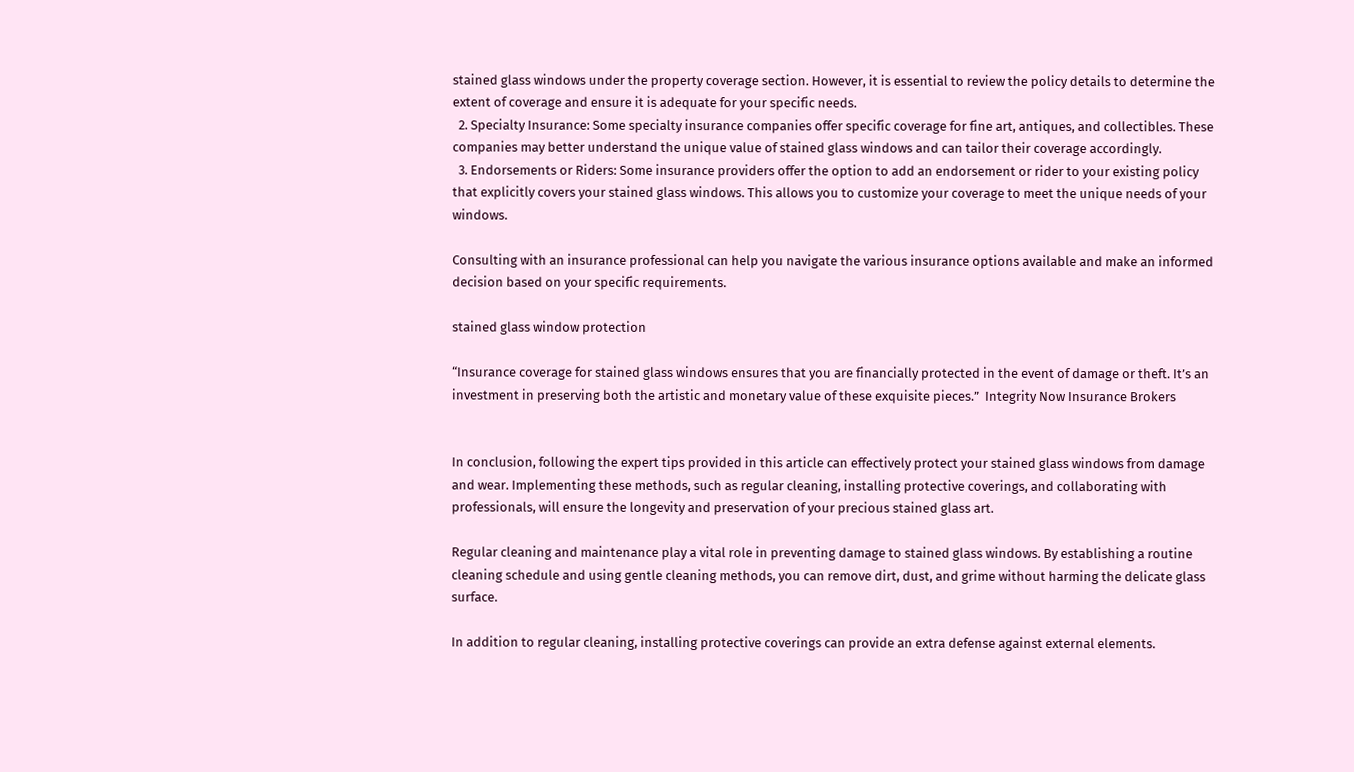stained glass windows under the property coverage section. However, it is essential to review the policy details to determine the extent of coverage and ensure it is adequate for your specific needs.
  2. Specialty Insurance: Some specialty insurance companies offer specific coverage for fine art, antiques, and collectibles. These companies may better understand the unique value of stained glass windows and can tailor their coverage accordingly.
  3. Endorsements or Riders: Some insurance providers offer the option to add an endorsement or rider to your existing policy that explicitly covers your stained glass windows. This allows you to customize your coverage to meet the unique needs of your windows.

Consulting with an insurance professional can help you navigate the various insurance options available and make an informed decision based on your specific requirements.

stained glass window protection

“Insurance coverage for stained glass windows ensures that you are financially protected in the event of damage or theft. It’s an investment in preserving both the artistic and monetary value of these exquisite pieces.”  Integrity Now Insurance Brokers


In conclusion, following the expert tips provided in this article can effectively protect your stained glass windows from damage and wear. Implementing these methods, such as regular cleaning, installing protective coverings, and collaborating with professionals, will ensure the longevity and preservation of your precious stained glass art.

Regular cleaning and maintenance play a vital role in preventing damage to stained glass windows. By establishing a routine cleaning schedule and using gentle cleaning methods, you can remove dirt, dust, and grime without harming the delicate glass surface.

In addition to regular cleaning, installing protective coverings can provide an extra defense against external elements.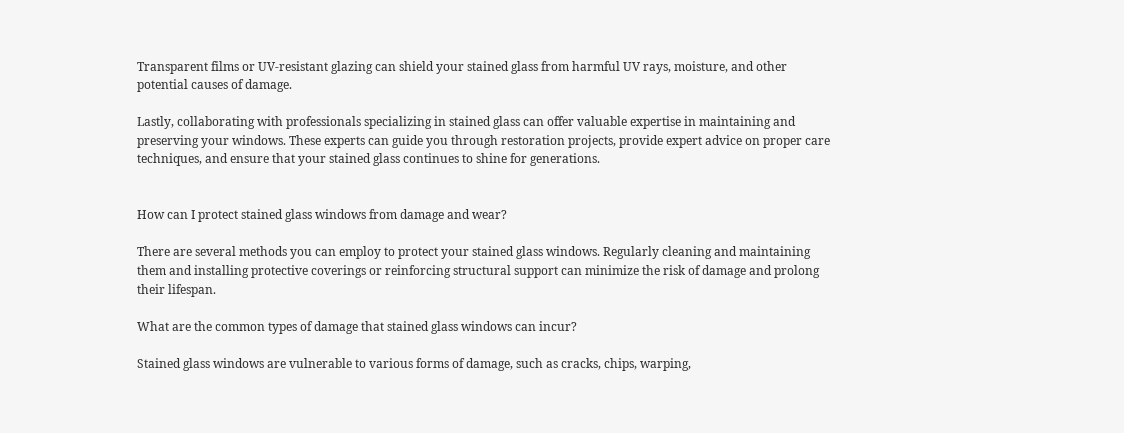Transparent films or UV-resistant glazing can shield your stained glass from harmful UV rays, moisture, and other potential causes of damage.

Lastly, collaborating with professionals specializing in stained glass can offer valuable expertise in maintaining and preserving your windows. These experts can guide you through restoration projects, provide expert advice on proper care techniques, and ensure that your stained glass continues to shine for generations.


How can I protect stained glass windows from damage and wear?

There are several methods you can employ to protect your stained glass windows. Regularly cleaning and maintaining them and installing protective coverings or reinforcing structural support can minimize the risk of damage and prolong their lifespan.

What are the common types of damage that stained glass windows can incur?

Stained glass windows are vulnerable to various forms of damage, such as cracks, chips, warping,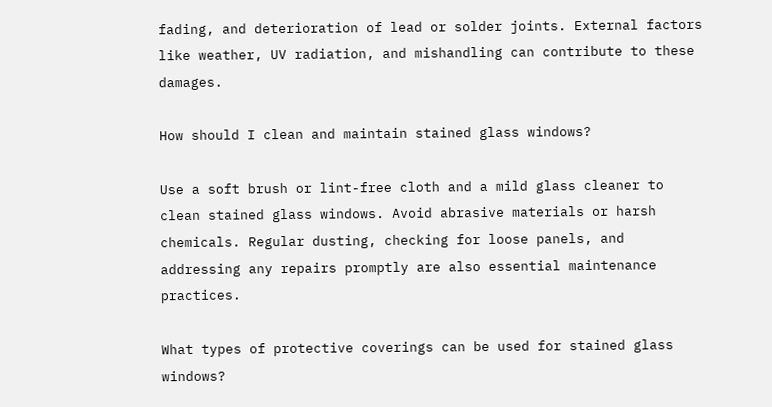fading, and deterioration of lead or solder joints. External factors like weather, UV radiation, and mishandling can contribute to these damages.

How should I clean and maintain stained glass windows?

Use a soft brush or lint-free cloth and a mild glass cleaner to clean stained glass windows. Avoid abrasive materials or harsh chemicals. Regular dusting, checking for loose panels, and addressing any repairs promptly are also essential maintenance practices.

What types of protective coverings can be used for stained glass windows?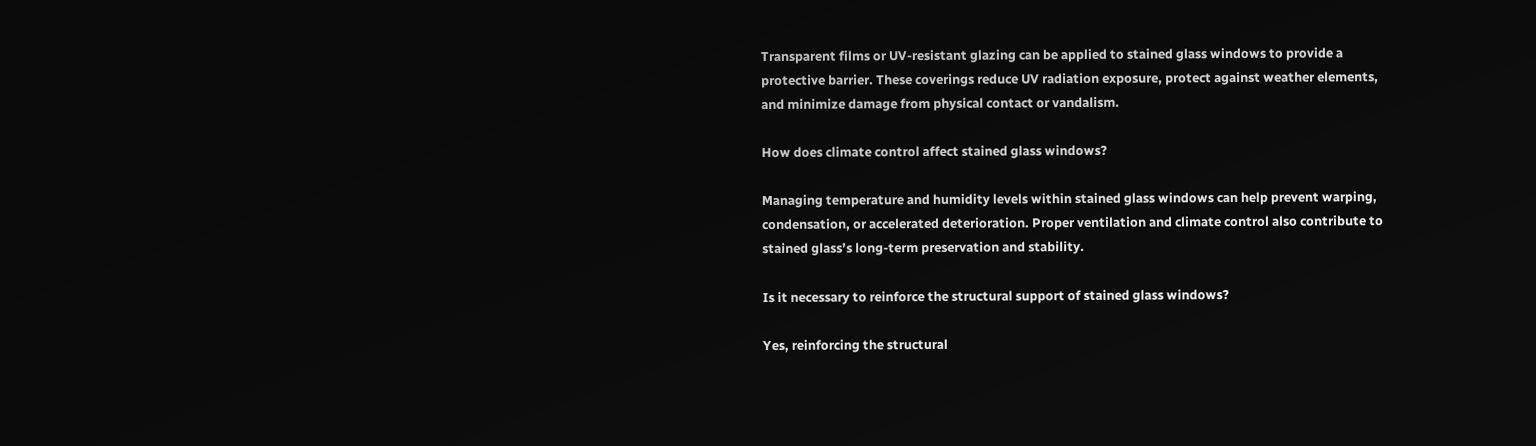Transparent films or UV-resistant glazing can be applied to stained glass windows to provide a protective barrier. These coverings reduce UV radiation exposure, protect against weather elements, and minimize damage from physical contact or vandalism.

How does climate control affect stained glass windows?

Managing temperature and humidity levels within stained glass windows can help prevent warping, condensation, or accelerated deterioration. Proper ventilation and climate control also contribute to stained glass’s long-term preservation and stability.

Is it necessary to reinforce the structural support of stained glass windows?

Yes, reinforcing the structural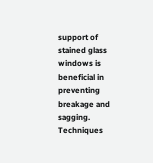support of stained glass windows is beneficial in preventing breakage and sagging. Techniques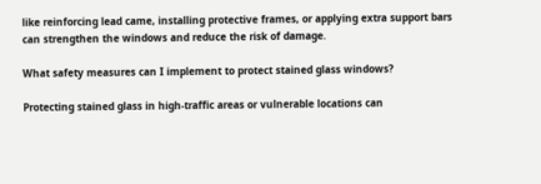like reinforcing lead came, installing protective frames, or applying extra support bars can strengthen the windows and reduce the risk of damage.

What safety measures can I implement to protect stained glass windows?

Protecting stained glass in high-traffic areas or vulnerable locations can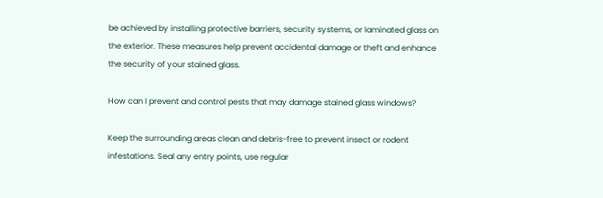be achieved by installing protective barriers, security systems, or laminated glass on the exterior. These measures help prevent accidental damage or theft and enhance the security of your stained glass.

How can I prevent and control pests that may damage stained glass windows?

Keep the surrounding areas clean and debris-free to prevent insect or rodent infestations. Seal any entry points, use regular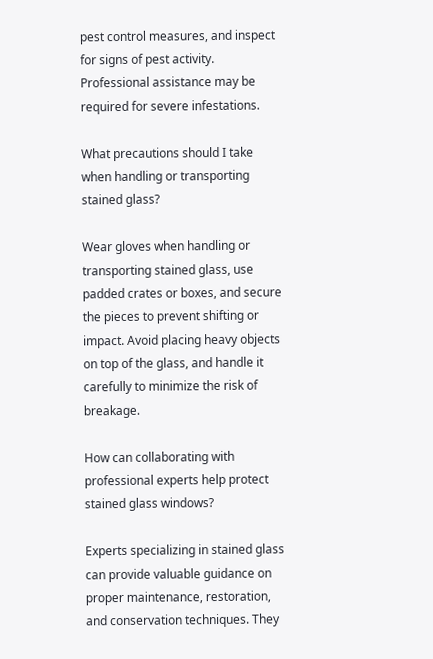pest control measures, and inspect for signs of pest activity. Professional assistance may be required for severe infestations.

What precautions should I take when handling or transporting stained glass?

Wear gloves when handling or transporting stained glass, use padded crates or boxes, and secure the pieces to prevent shifting or impact. Avoid placing heavy objects on top of the glass, and handle it carefully to minimize the risk of breakage.

How can collaborating with professional experts help protect stained glass windows?

Experts specializing in stained glass can provide valuable guidance on proper maintenance, restoration, and conservation techniques. They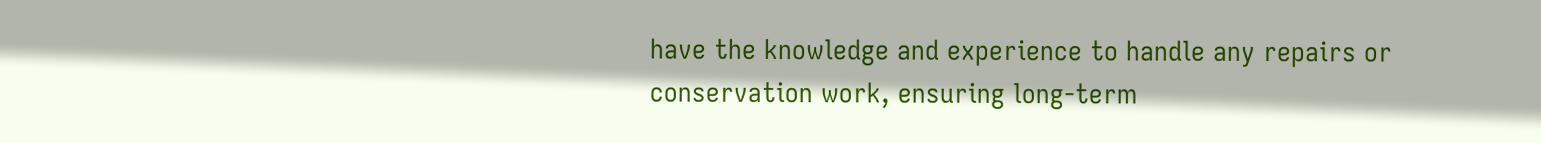have the knowledge and experience to handle any repairs or conservation work, ensuring long-term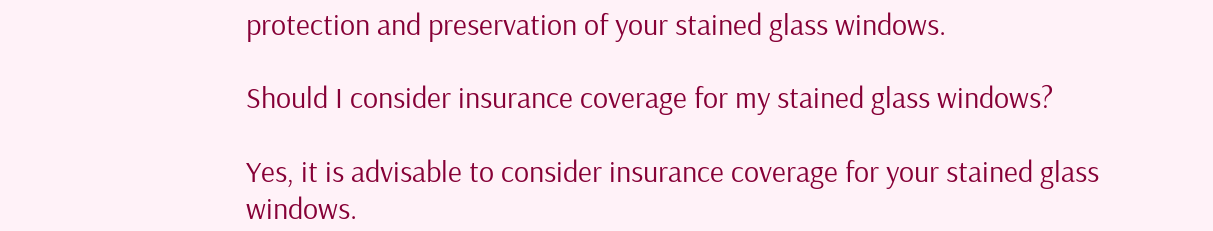protection and preservation of your stained glass windows.

Should I consider insurance coverage for my stained glass windows?

Yes, it is advisable to consider insurance coverage for your stained glass windows.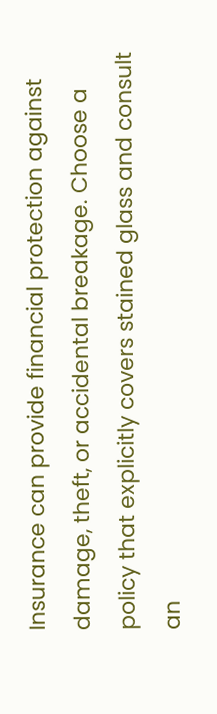Insurance can provide financial protection against damage, theft, or accidental breakage. Choose a policy that explicitly covers stained glass and consult an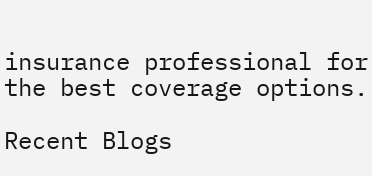insurance professional for the best coverage options.

Recent Blogs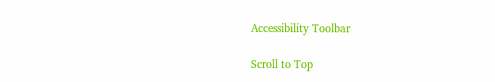Accessibility Toolbar

Scroll to Top